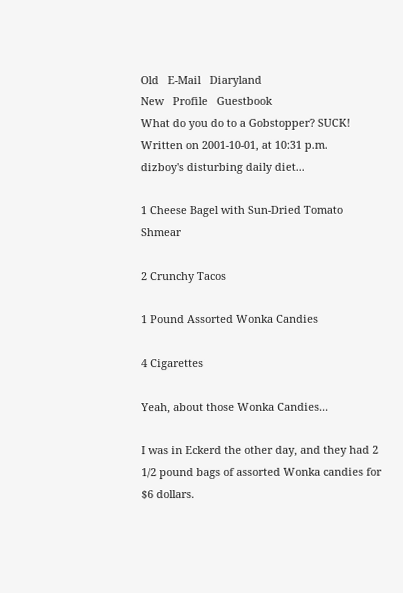Old   E-Mail   Diaryland
New   Profile   Guestbook
What do you do to a Gobstopper? SUCK!
Written on 2001-10-01, at 10:31 p.m.
dizboy's disturbing daily diet...

1 Cheese Bagel with Sun-Dried Tomato Shmear

2 Crunchy Tacos

1 Pound Assorted Wonka Candies

4 Cigarettes

Yeah, about those Wonka Candies...

I was in Eckerd the other day, and they had 2 1/2 pound bags of assorted Wonka candies for $6 dollars.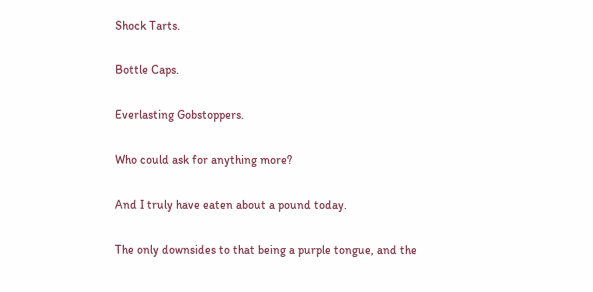Shock Tarts.

Bottle Caps.

Everlasting Gobstoppers.

Who could ask for anything more?

And I truly have eaten about a pound today.

The only downsides to that being a purple tongue, and the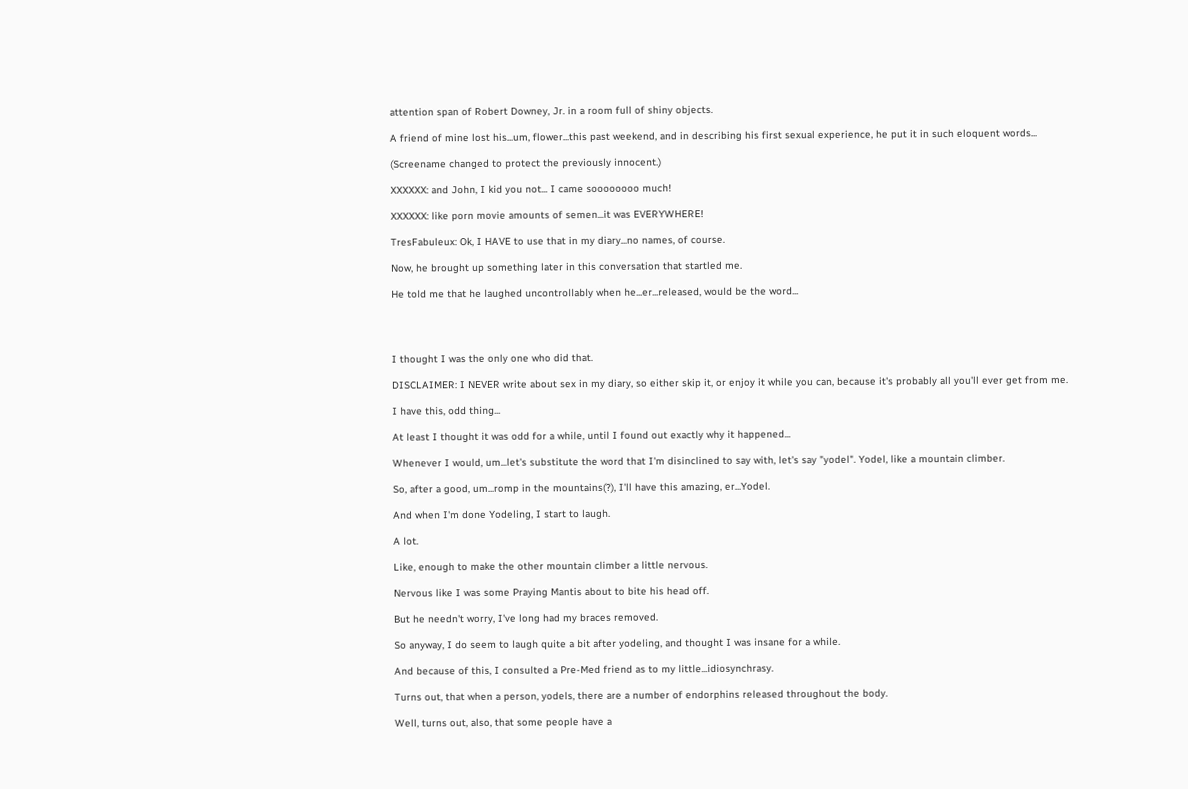attention span of Robert Downey, Jr. in a room full of shiny objects.

A friend of mine lost his...um, flower...this past weekend, and in describing his first sexual experience, he put it in such eloquent words...

(Screename changed to protect the previously innocent.)

XXXXXX: and John, I kid you not... I came soooooooo much!

XXXXXX: like porn movie amounts of semen...it was EVERYWHERE!

TresFabuleux: Ok, I HAVE to use that in my diary...no names, of course.

Now, he brought up something later in this conversation that startled me.

He told me that he laughed uncontrollably when he...er...released, would be the word...




I thought I was the only one who did that.

DISCLAIMER: I NEVER write about sex in my diary, so either skip it, or enjoy it while you can, because it's probably all you'll ever get from me.

I have this, odd thing...

At least I thought it was odd for a while, until I found out exactly why it happened...

Whenever I would, um...let's substitute the word that I'm disinclined to say with, let's say "yodel". Yodel, like a mountain climber.

So, after a good, um...romp in the mountains(?), I'll have this amazing, er...Yodel.

And when I'm done Yodeling, I start to laugh.

A lot.

Like, enough to make the other mountain climber a little nervous.

Nervous like I was some Praying Mantis about to bite his head off.

But he needn't worry, I've long had my braces removed.

So anyway, I do seem to laugh quite a bit after yodeling, and thought I was insane for a while.

And because of this, I consulted a Pre-Med friend as to my little...idiosynchrasy.

Turns out, that when a person, yodels, there are a number of endorphins released throughout the body.

Well, turns out, also, that some people have a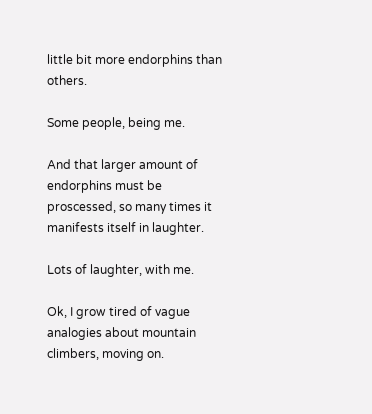little bit more endorphins than others.

Some people, being me.

And that larger amount of endorphins must be proscessed, so many times it manifests itself in laughter.

Lots of laughter, with me.

Ok, I grow tired of vague analogies about mountain climbers, moving on.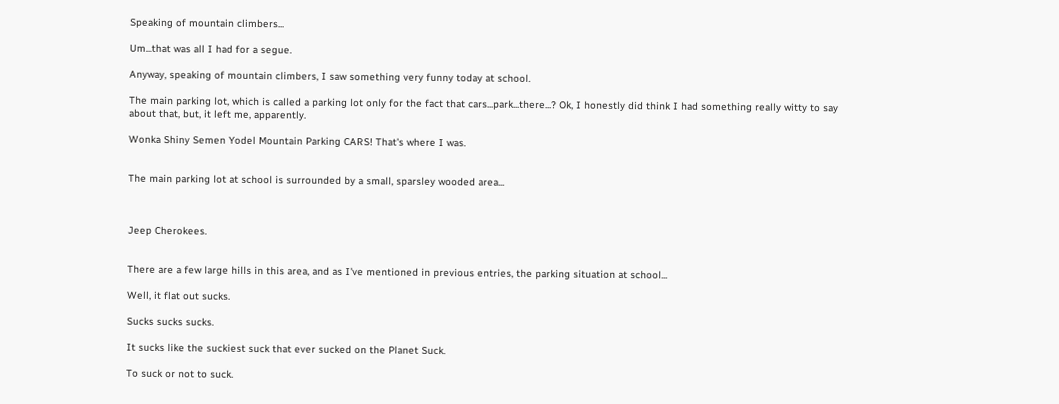Speaking of mountain climbers...

Um...that was all I had for a segue.

Anyway, speaking of mountain climbers, I saw something very funny today at school.

The main parking lot, which is called a parking lot only for the fact that cars...park...there...? Ok, I honestly did think I had something really witty to say about that, but, it left me, apparently.

Wonka Shiny Semen Yodel Mountain Parking CARS! That's where I was.


The main parking lot at school is surrounded by a small, sparsley wooded area...



Jeep Cherokees.


There are a few large hills in this area, and as I've mentioned in previous entries, the parking situation at school...

Well, it flat out sucks.

Sucks sucks sucks.

It sucks like the suckiest suck that ever sucked on the Planet Suck.

To suck or not to suck.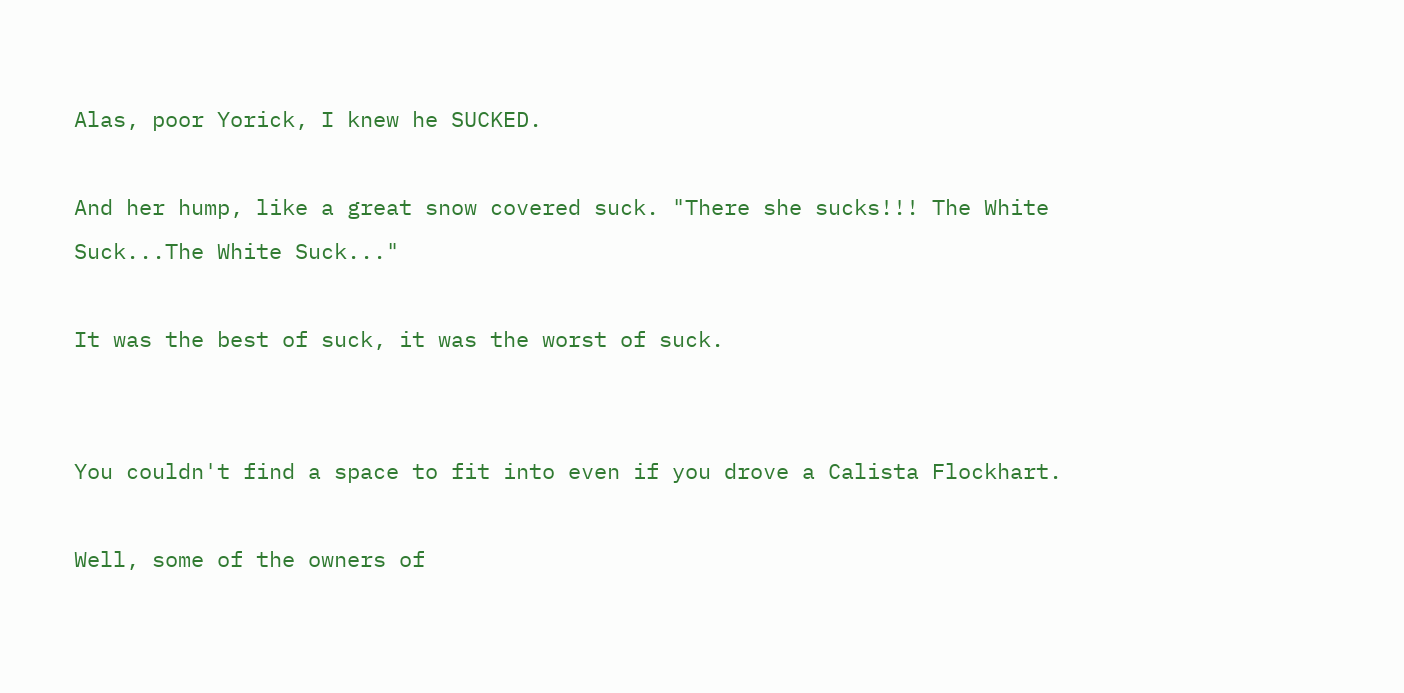Alas, poor Yorick, I knew he SUCKED.

And her hump, like a great snow covered suck. "There she sucks!!! The White Suck...The White Suck..."

It was the best of suck, it was the worst of suck.


You couldn't find a space to fit into even if you drove a Calista Flockhart.

Well, some of the owners of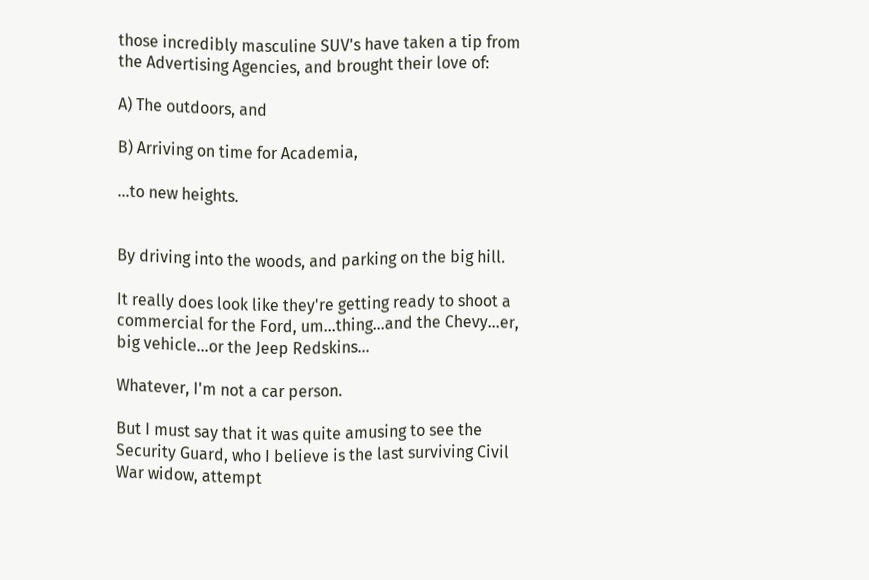those incredibly masculine SUV's have taken a tip from the Advertising Agencies, and brought their love of:

A) The outdoors, and

B) Arriving on time for Academia,

...to new heights.


By driving into the woods, and parking on the big hill.

It really does look like they're getting ready to shoot a commercial for the Ford, um...thing...and the Chevy...er, big vehicle...or the Jeep Redskins...

Whatever, I'm not a car person.

But I must say that it was quite amusing to see the Security Guard, who I believe is the last surviving Civil War widow, attempt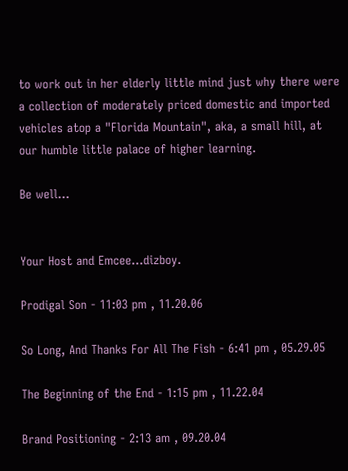to work out in her elderly little mind just why there were a collection of moderately priced domestic and imported vehicles atop a "Florida Mountain", aka, a small hill, at our humble little palace of higher learning.

Be well...


Your Host and Emcee...dizboy.

Prodigal Son - 11:03 pm , 11.20.06

So Long, And Thanks For All The Fish - 6:41 pm , 05.29.05

The Beginning of the End - 1:15 pm , 11.22.04

Brand Positioning - 2:13 am , 09.20.04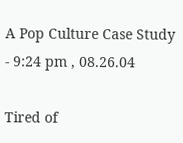A Pop Culture Case Study - 9:24 pm , 08.26.04

Tired of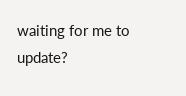waiting for me to update?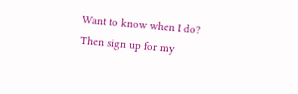Want to know when I do?
Then sign up for my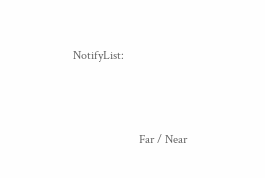NotifyList:



                      Far / Near